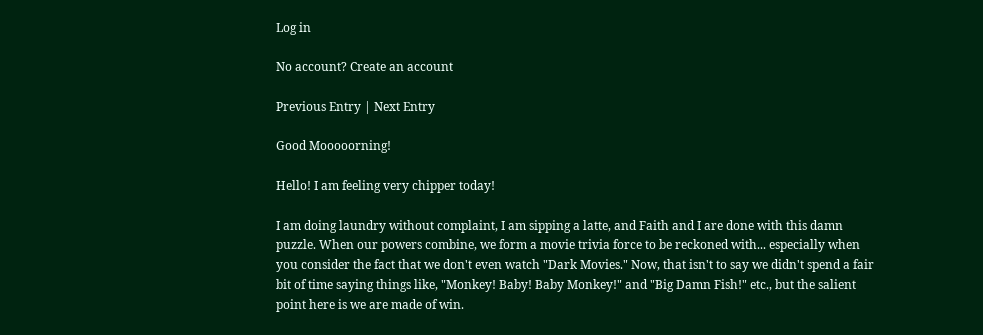Log in

No account? Create an account

Previous Entry | Next Entry

Good Mooooorning!

Hello! I am feeling very chipper today!

I am doing laundry without complaint, I am sipping a latte, and Faith and I are done with this damn puzzle. When our powers combine, we form a movie trivia force to be reckoned with... especially when you consider the fact that we don't even watch "Dark Movies." Now, that isn't to say we didn't spend a fair bit of time saying things like, "Monkey! Baby! Baby Monkey!" and "Big Damn Fish!" etc., but the salient point here is we are made of win.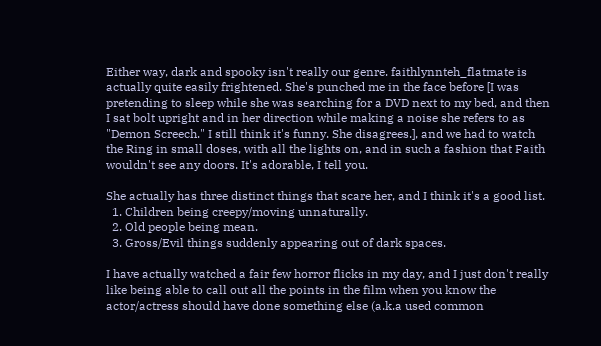Either way, dark and spooky isn't really our genre. faithlynnteh_flatmate is actually quite easily frightened. She's punched me in the face before [I was pretending to sleep while she was searching for a DVD next to my bed, and then I sat bolt upright and in her direction while making a noise she refers to as "Demon Screech." I still think it's funny. She disagrees.], and we had to watch the Ring in small doses, with all the lights on, and in such a fashion that Faith wouldn't see any doors. It's adorable, I tell you.

She actually has three distinct things that scare her, and I think it's a good list.
  1. Children being creepy/moving unnaturally.
  2. Old people being mean.
  3. Gross/Evil things suddenly appearing out of dark spaces.

I have actually watched a fair few horror flicks in my day, and I just don't really like being able to call out all the points in the film when you know the actor/actress should have done something else (a.k.a used common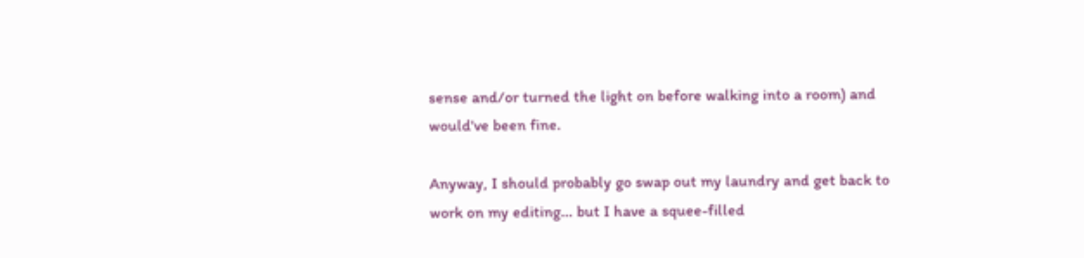sense and/or turned the light on before walking into a room) and would've been fine.

Anyway, I should probably go swap out my laundry and get back to work on my editing... but I have a squee-filled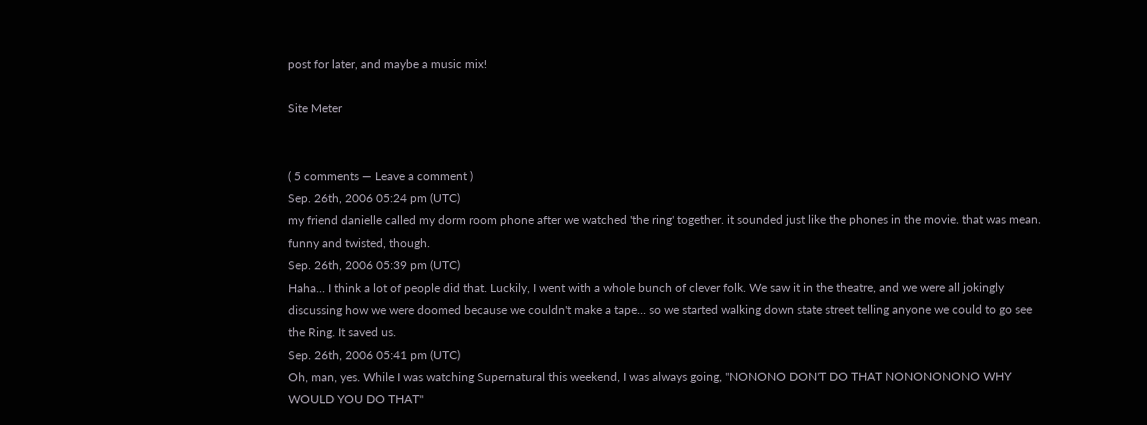post for later, and maybe a music mix!

Site Meter


( 5 comments — Leave a comment )
Sep. 26th, 2006 05:24 pm (UTC)
my friend danielle called my dorm room phone after we watched 'the ring' together. it sounded just like the phones in the movie. that was mean. funny and twisted, though.
Sep. 26th, 2006 05:39 pm (UTC)
Haha... I think a lot of people did that. Luckily, I went with a whole bunch of clever folk. We saw it in the theatre, and we were all jokingly discussing how we were doomed because we couldn't make a tape... so we started walking down state street telling anyone we could to go see the Ring. It saved us.
Sep. 26th, 2006 05:41 pm (UTC)
Oh, man, yes. While I was watching Supernatural this weekend, I was always going, "NONONO DON'T DO THAT NONONONONO WHY WOULD YOU DO THAT"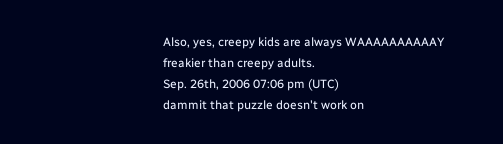Also, yes, creepy kids are always WAAAAAAAAAAY freakier than creepy adults.
Sep. 26th, 2006 07:06 pm (UTC)
dammit that puzzle doesn't work on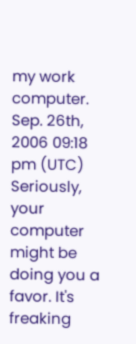my work computer.
Sep. 26th, 2006 09:18 pm (UTC)
Seriously, your computer might be doing you a favor. It's freaking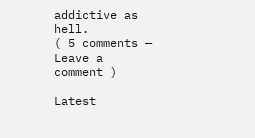addictive as hell.
( 5 comments — Leave a comment )

Latest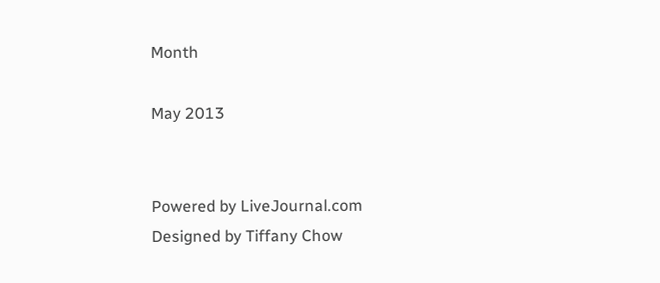Month

May 2013


Powered by LiveJournal.com
Designed by Tiffany Chow